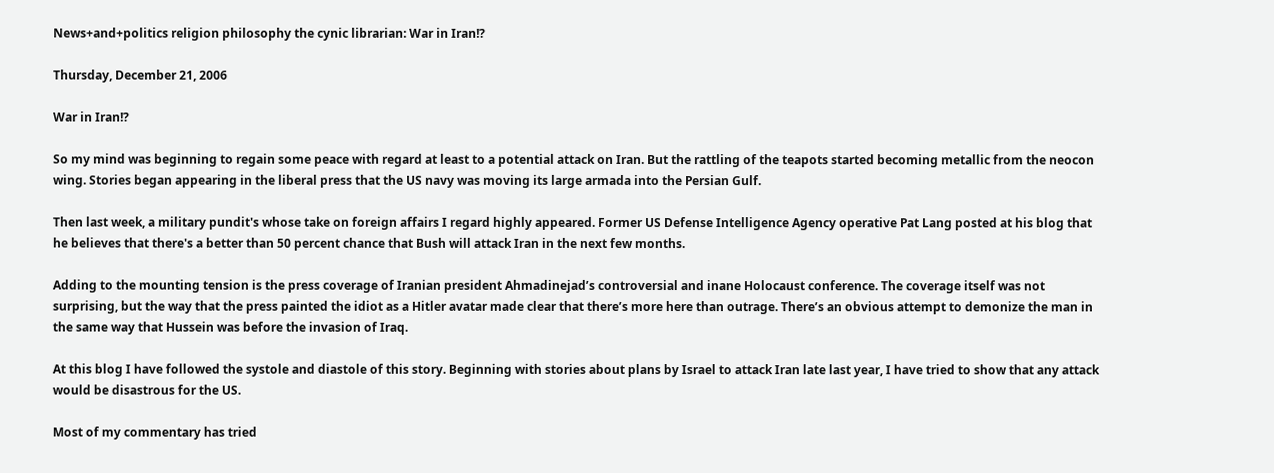News+and+politics religion philosophy the cynic librarian: War in Iran!?

Thursday, December 21, 2006

War in Iran!?

So my mind was beginning to regain some peace with regard at least to a potential attack on Iran. But the rattling of the teapots started becoming metallic from the neocon wing. Stories began appearing in the liberal press that the US navy was moving its large armada into the Persian Gulf.

Then last week, a military pundit's whose take on foreign affairs I regard highly appeared. Former US Defense Intelligence Agency operative Pat Lang posted at his blog that he believes that there's a better than 50 percent chance that Bush will attack Iran in the next few months.

Adding to the mounting tension is the press coverage of Iranian president Ahmadinejad’s controversial and inane Holocaust conference. The coverage itself was not surprising, but the way that the press painted the idiot as a Hitler avatar made clear that there’s more here than outrage. There’s an obvious attempt to demonize the man in the same way that Hussein was before the invasion of Iraq.

At this blog I have followed the systole and diastole of this story. Beginning with stories about plans by Israel to attack Iran late last year, I have tried to show that any attack would be disastrous for the US.

Most of my commentary has tried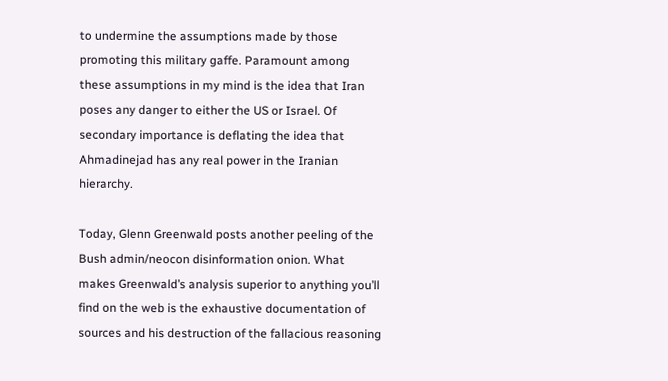to undermine the assumptions made by those promoting this military gaffe. Paramount among these assumptions in my mind is the idea that Iran poses any danger to either the US or Israel. Of secondary importance is deflating the idea that Ahmadinejad has any real power in the Iranian hierarchy.

Today, Glenn Greenwald posts another peeling of the Bush admin/neocon disinformation onion. What makes Greenwald’s analysis superior to anything you’ll find on the web is the exhaustive documentation of sources and his destruction of the fallacious reasoning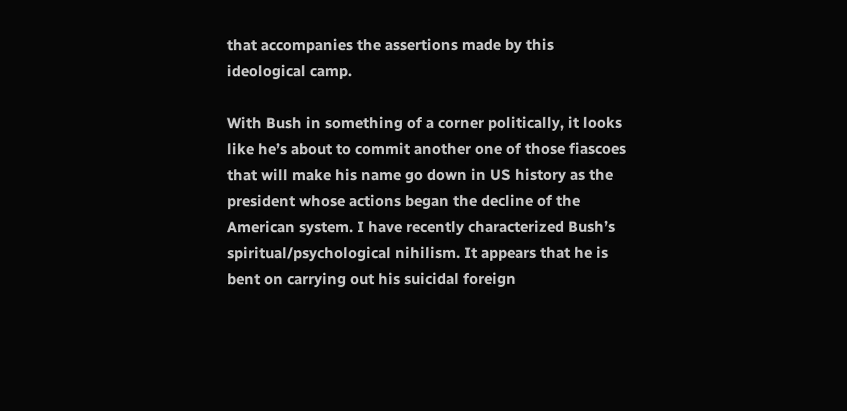that accompanies the assertions made by this ideological camp.

With Bush in something of a corner politically, it looks like he’s about to commit another one of those fiascoes that will make his name go down in US history as the president whose actions began the decline of the American system. I have recently characterized Bush’s spiritual/psychological nihilism. It appears that he is bent on carrying out his suicidal foreign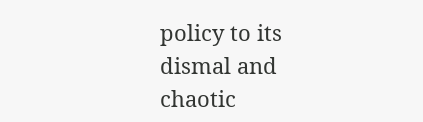policy to its dismal and chaotic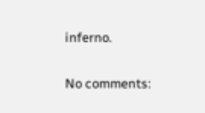inferno.

No comments: